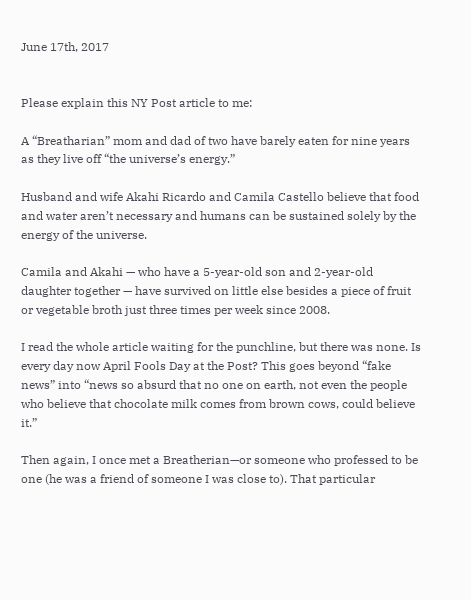June 17th, 2017


Please explain this NY Post article to me:

A “Breatharian” mom and dad of two have barely eaten for nine years as they live off “the universe’s energy.”

Husband and wife Akahi Ricardo and Camila Castello believe that food and water aren’t necessary and humans can be sustained solely by the energy of the universe.

Camila and Akahi — who have a 5-year-old son and 2-year-old daughter together — have survived on little else besides a piece of fruit or vegetable broth just three times per week since 2008.

I read the whole article waiting for the punchline, but there was none. Is every day now April Fools Day at the Post? This goes beyond “fake news” into “news so absurd that no one on earth, not even the people who believe that chocolate milk comes from brown cows, could believe it.”

Then again, I once met a Breatherian—or someone who professed to be one (he was a friend of someone I was close to). That particular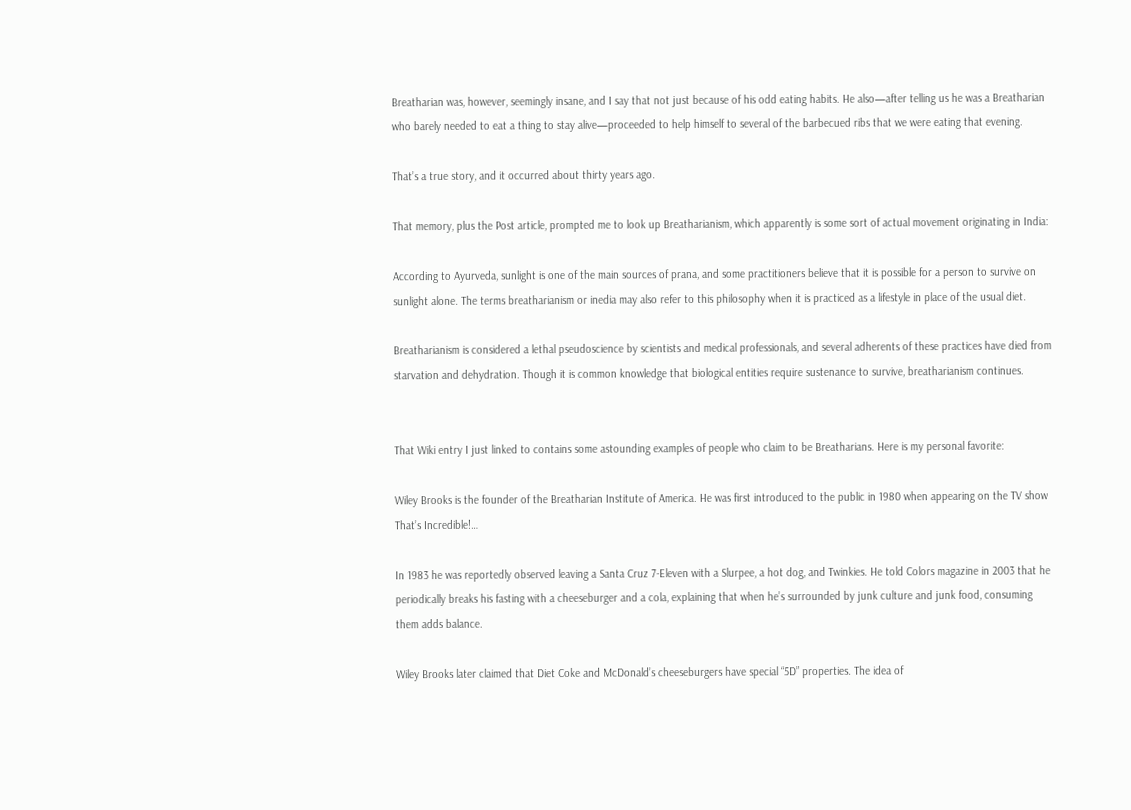Breatharian was, however, seemingly insane, and I say that not just because of his odd eating habits. He also—after telling us he was a Breatharian who barely needed to eat a thing to stay alive—proceeded to help himself to several of the barbecued ribs that we were eating that evening.

That’s a true story, and it occurred about thirty years ago.

That memory, plus the Post article, prompted me to look up Breatharianism, which apparently is some sort of actual movement originating in India:

According to Ayurveda, sunlight is one of the main sources of prana, and some practitioners believe that it is possible for a person to survive on sunlight alone. The terms breatharianism or inedia may also refer to this philosophy when it is practiced as a lifestyle in place of the usual diet.

Breatharianism is considered a lethal pseudoscience by scientists and medical professionals, and several adherents of these practices have died from starvation and dehydration. Though it is common knowledge that biological entities require sustenance to survive, breatharianism continues.


That Wiki entry I just linked to contains some astounding examples of people who claim to be Breatharians. Here is my personal favorite:

Wiley Brooks is the founder of the Breatharian Institute of America. He was first introduced to the public in 1980 when appearing on the TV show That’s Incredible!…

In 1983 he was reportedly observed leaving a Santa Cruz 7-Eleven with a Slurpee, a hot dog, and Twinkies. He told Colors magazine in 2003 that he periodically breaks his fasting with a cheeseburger and a cola, explaining that when he’s surrounded by junk culture and junk food, consuming them adds balance.

Wiley Brooks later claimed that Diet Coke and McDonald’s cheeseburgers have special “5D” properties. The idea of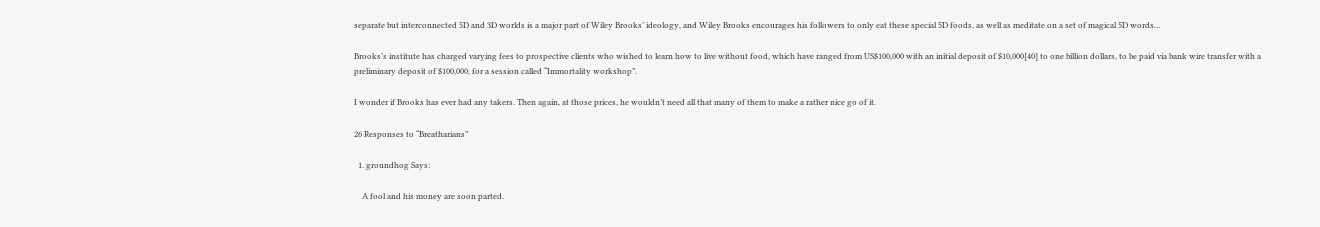separate but interconnected 5D and 3D worlds is a major part of Wiley Brooks’ ideology, and Wiley Brooks encourages his followers to only eat these special 5D foods, as well as meditate on a set of magical 5D words…

Brooks’s institute has charged varying fees to prospective clients who wished to learn how to live without food, which have ranged from US$100,000 with an initial deposit of $10,000[40] to one billion dollars, to be paid via bank wire transfer with a preliminary deposit of $100,000, for a session called “Immortality workshop”.

I wonder if Brooks has ever had any takers. Then again, at those prices, he wouldn’t need all that many of them to make a rather nice go of it.

26 Responses to “Breatharians”

  1. groundhog Says:

    A fool and his money are soon parted.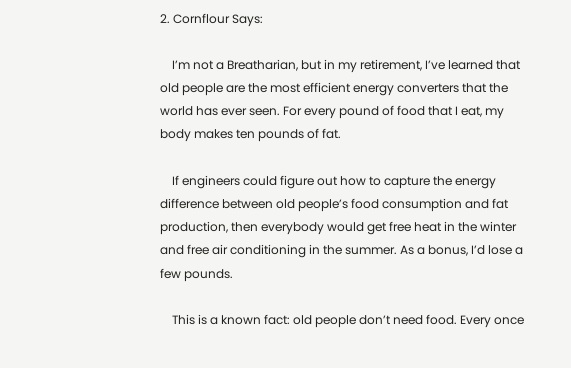2. Cornflour Says:

    I’m not a Breatharian, but in my retirement, I’ve learned that old people are the most efficient energy converters that the world has ever seen. For every pound of food that I eat, my body makes ten pounds of fat.

    If engineers could figure out how to capture the energy difference between old people’s food consumption and fat production, then everybody would get free heat in the winter and free air conditioning in the summer. As a bonus, I’d lose a few pounds.

    This is a known fact: old people don’t need food. Every once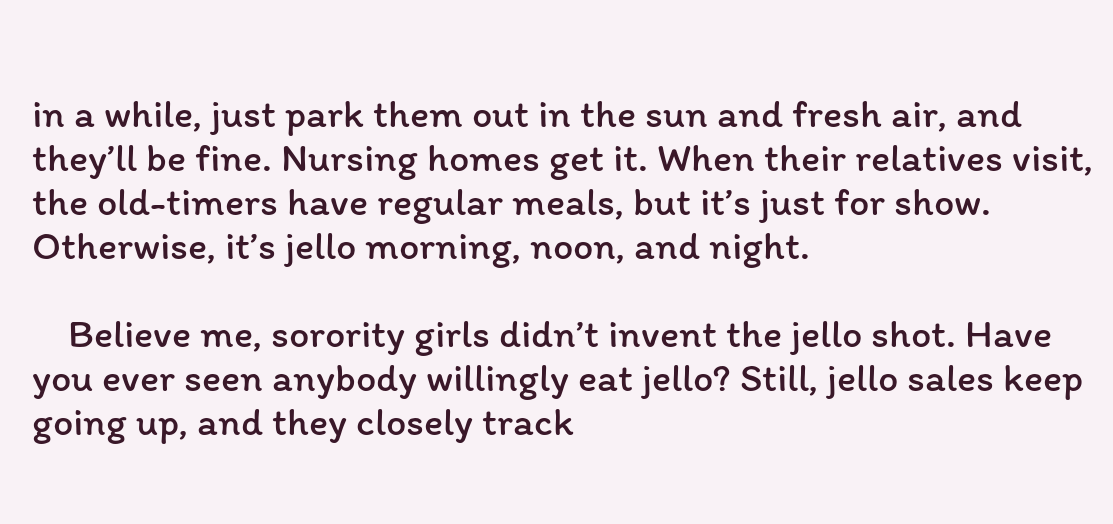in a while, just park them out in the sun and fresh air, and they’ll be fine. Nursing homes get it. When their relatives visit, the old-timers have regular meals, but it’s just for show. Otherwise, it’s jello morning, noon, and night.

    Believe me, sorority girls didn’t invent the jello shot. Have you ever seen anybody willingly eat jello? Still, jello sales keep going up, and they closely track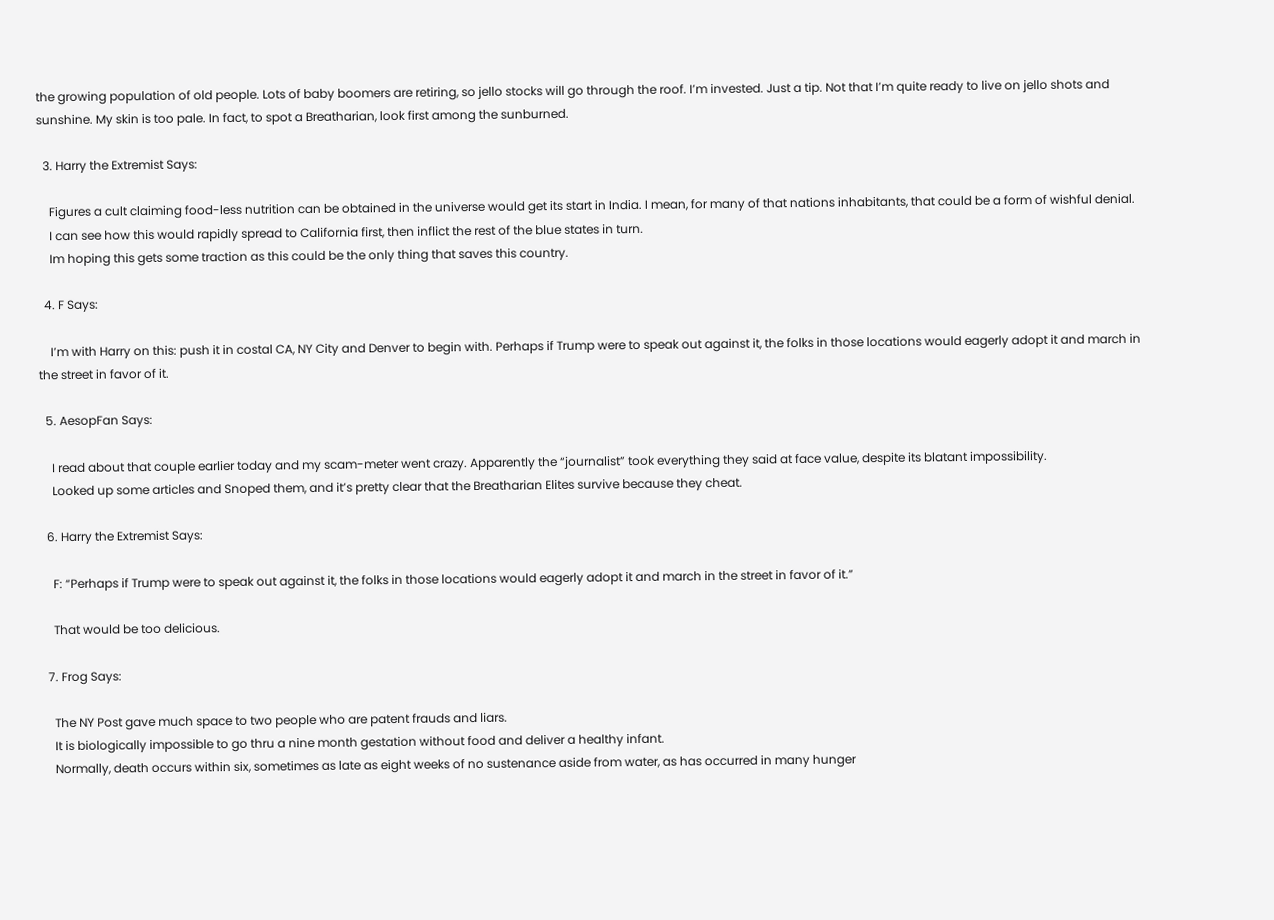the growing population of old people. Lots of baby boomers are retiring, so jello stocks will go through the roof. I’m invested. Just a tip. Not that I’m quite ready to live on jello shots and sunshine. My skin is too pale. In fact, to spot a Breatharian, look first among the sunburned.

  3. Harry the Extremist Says:

    Figures a cult claiming food-less nutrition can be obtained in the universe would get its start in India. I mean, for many of that nations inhabitants, that could be a form of wishful denial.
    I can see how this would rapidly spread to California first, then inflict the rest of the blue states in turn.
    Im hoping this gets some traction as this could be the only thing that saves this country.

  4. F Says:

    I’m with Harry on this: push it in costal CA, NY City and Denver to begin with. Perhaps if Trump were to speak out against it, the folks in those locations would eagerly adopt it and march in the street in favor of it.

  5. AesopFan Says:

    I read about that couple earlier today and my scam-meter went crazy. Apparently the “journalist” took everything they said at face value, despite its blatant impossibility.
    Looked up some articles and Snoped them, and it’s pretty clear that the Breatharian Elites survive because they cheat.

  6. Harry the Extremist Says:

    F: “Perhaps if Trump were to speak out against it, the folks in those locations would eagerly adopt it and march in the street in favor of it.”

    That would be too delicious.

  7. Frog Says:

    The NY Post gave much space to two people who are patent frauds and liars.
    It is biologically impossible to go thru a nine month gestation without food and deliver a healthy infant.
    Normally, death occurs within six, sometimes as late as eight weeks of no sustenance aside from water, as has occurred in many hunger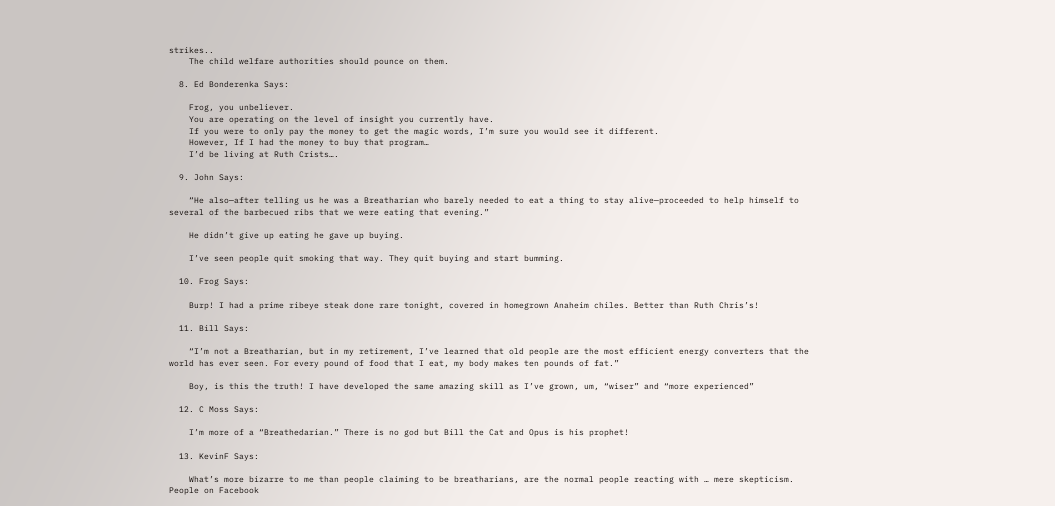strikes..
    The child welfare authorities should pounce on them.

  8. Ed Bonderenka Says:

    Frog, you unbeliever.
    You are operating on the level of insight you currently have.
    If you were to only pay the money to get the magic words, I’m sure you would see it different.
    However, If I had the money to buy that program…
    I’d be living at Ruth Crists….

  9. John Says:

    “He also—after telling us he was a Breatharian who barely needed to eat a thing to stay alive—proceeded to help himself to several of the barbecued ribs that we were eating that evening.”

    He didn’t give up eating he gave up buying.

    I’ve seen people quit smoking that way. They quit buying and start bumming.

  10. Frog Says:

    Burp! I had a prime ribeye steak done rare tonight, covered in homegrown Anaheim chiles. Better than Ruth Chris’s!

  11. Bill Says:

    “I’m not a Breatharian, but in my retirement, I’ve learned that old people are the most efficient energy converters that the world has ever seen. For every pound of food that I eat, my body makes ten pounds of fat.”

    Boy, is this the truth! I have developed the same amazing skill as I’ve grown, um, “wiser” and “more experienced”

  12. C Moss Says:

    I’m more of a “Breathedarian.” There is no god but Bill the Cat and Opus is his prophet!

  13. KevinF Says:

    What’s more bizarre to me than people claiming to be breatharians, are the normal people reacting with … mere skepticism. People on Facebook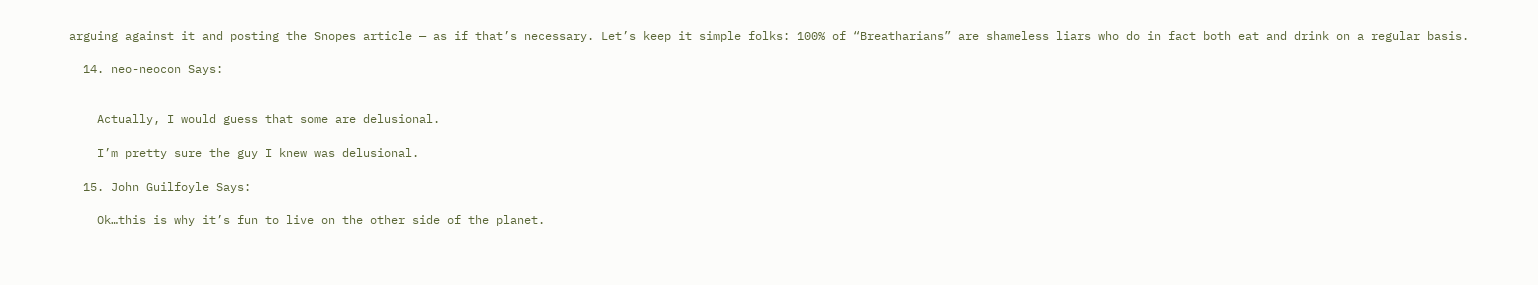arguing against it and posting the Snopes article — as if that’s necessary. Let’s keep it simple folks: 100% of “Breatharians” are shameless liars who do in fact both eat and drink on a regular basis.

  14. neo-neocon Says:


    Actually, I would guess that some are delusional.

    I’m pretty sure the guy I knew was delusional.

  15. John Guilfoyle Says:

    Ok…this is why it’s fun to live on the other side of the planet.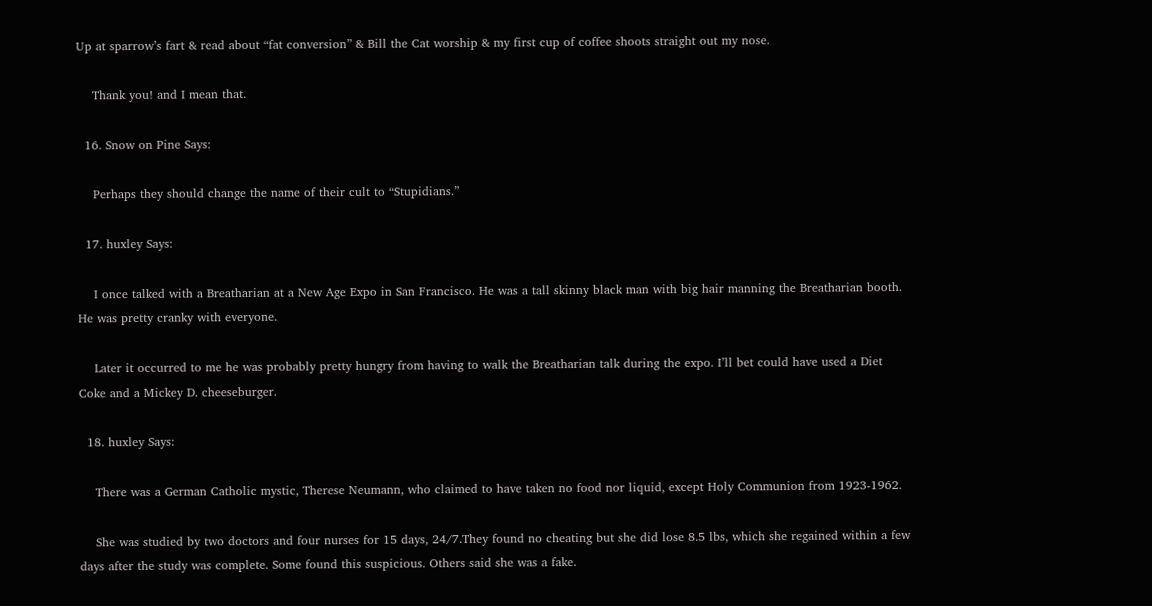Up at sparrow’s fart & read about “fat conversion” & Bill the Cat worship & my first cup of coffee shoots straight out my nose.

    Thank you! and I mean that.

  16. Snow on Pine Says:

    Perhaps they should change the name of their cult to “Stupidians.”

  17. huxley Says:

    I once talked with a Breatharian at a New Age Expo in San Francisco. He was a tall skinny black man with big hair manning the Breatharian booth. He was pretty cranky with everyone.

    Later it occurred to me he was probably pretty hungry from having to walk the Breatharian talk during the expo. I’ll bet could have used a Diet Coke and a Mickey D. cheeseburger.

  18. huxley Says:

    There was a German Catholic mystic, Therese Neumann, who claimed to have taken no food nor liquid, except Holy Communion from 1923-1962.

    She was studied by two doctors and four nurses for 15 days, 24/7.They found no cheating but she did lose 8.5 lbs, which she regained within a few days after the study was complete. Some found this suspicious. Others said she was a fake.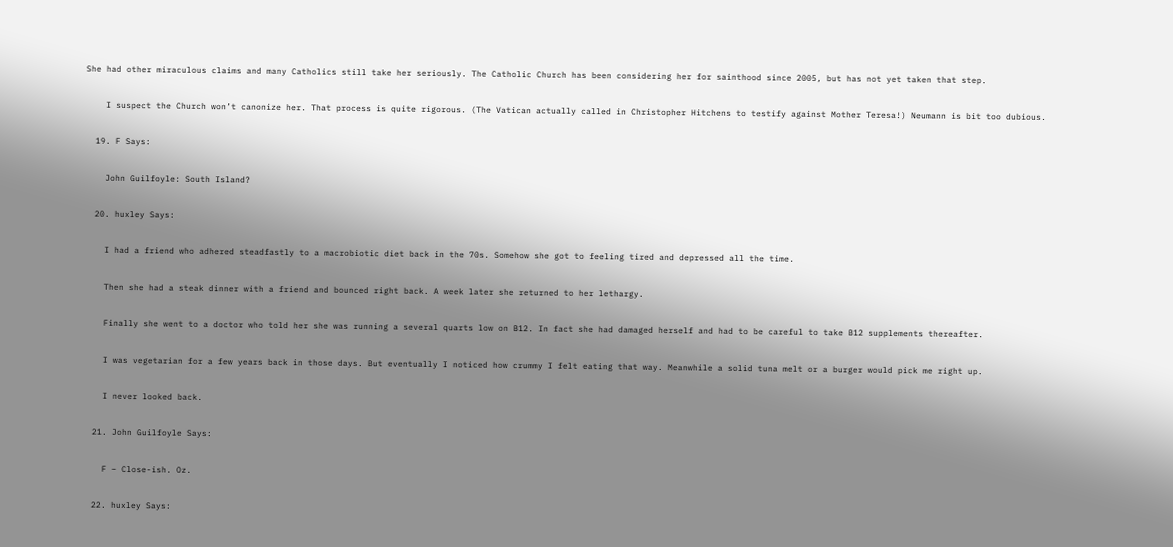She had other miraculous claims and many Catholics still take her seriously. The Catholic Church has been considering her for sainthood since 2005, but has not yet taken that step.

    I suspect the Church won’t canonize her. That process is quite rigorous. (The Vatican actually called in Christopher Hitchens to testify against Mother Teresa!) Neumann is bit too dubious.

  19. F Says:

    John Guilfoyle: South Island?

  20. huxley Says:

    I had a friend who adhered steadfastly to a macrobiotic diet back in the 70s. Somehow she got to feeling tired and depressed all the time.

    Then she had a steak dinner with a friend and bounced right back. A week later she returned to her lethargy.

    Finally she went to a doctor who told her she was running a several quarts low on B12. In fact she had damaged herself and had to be careful to take B12 supplements thereafter.

    I was vegetarian for a few years back in those days. But eventually I noticed how crummy I felt eating that way. Meanwhile a solid tuna melt or a burger would pick me right up.

    I never looked back.

  21. John Guilfoyle Says:

    F – Close-ish. Oz.

  22. huxley Says: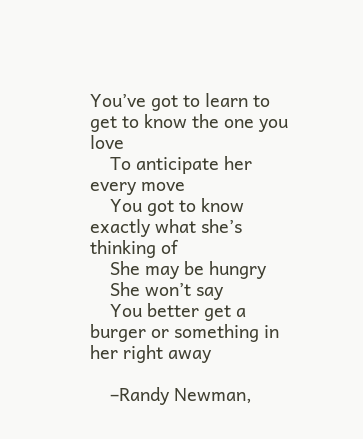You’ve got to learn to get to know the one you love
    To anticipate her every move
    You got to know exactly what she’s thinking of
    She may be hungry
    She won’t say
    You better get a burger or something in her right away

    –Randy Newman,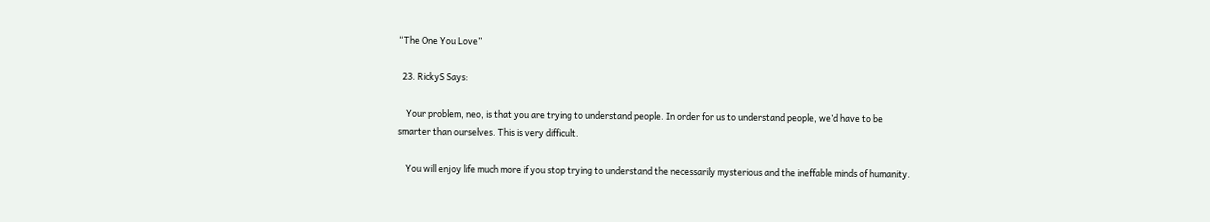“The One You Love”

  23. RickyS Says:

    Your problem, neo, is that you are trying to understand people. In order for us to understand people, we’d have to be smarter than ourselves. This is very difficult.

    You will enjoy life much more if you stop trying to understand the necessarily mysterious and the ineffable minds of humanity.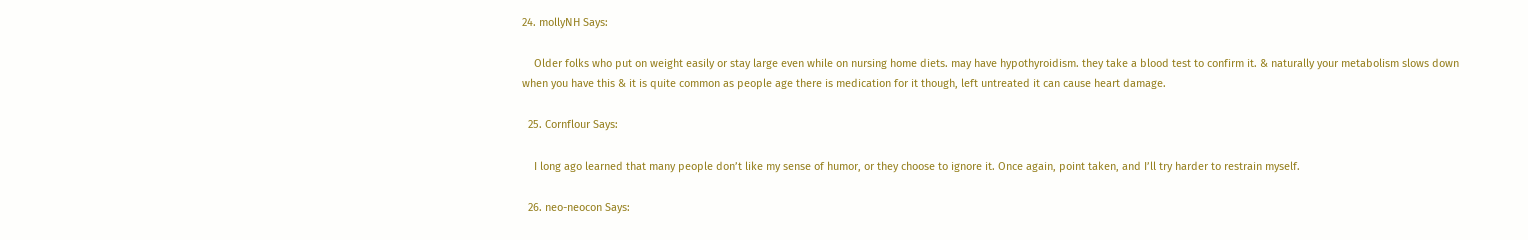24. mollyNH Says:

    Older folks who put on weight easily or stay large even while on nursing home diets. may have hypothyroidism. they take a blood test to confirm it. & naturally your metabolism slows down when you have this & it is quite common as people age there is medication for it though, left untreated it can cause heart damage.

  25. Cornflour Says:

    I long ago learned that many people don’t like my sense of humor, or they choose to ignore it. Once again, point taken, and I’ll try harder to restrain myself.

  26. neo-neocon Says: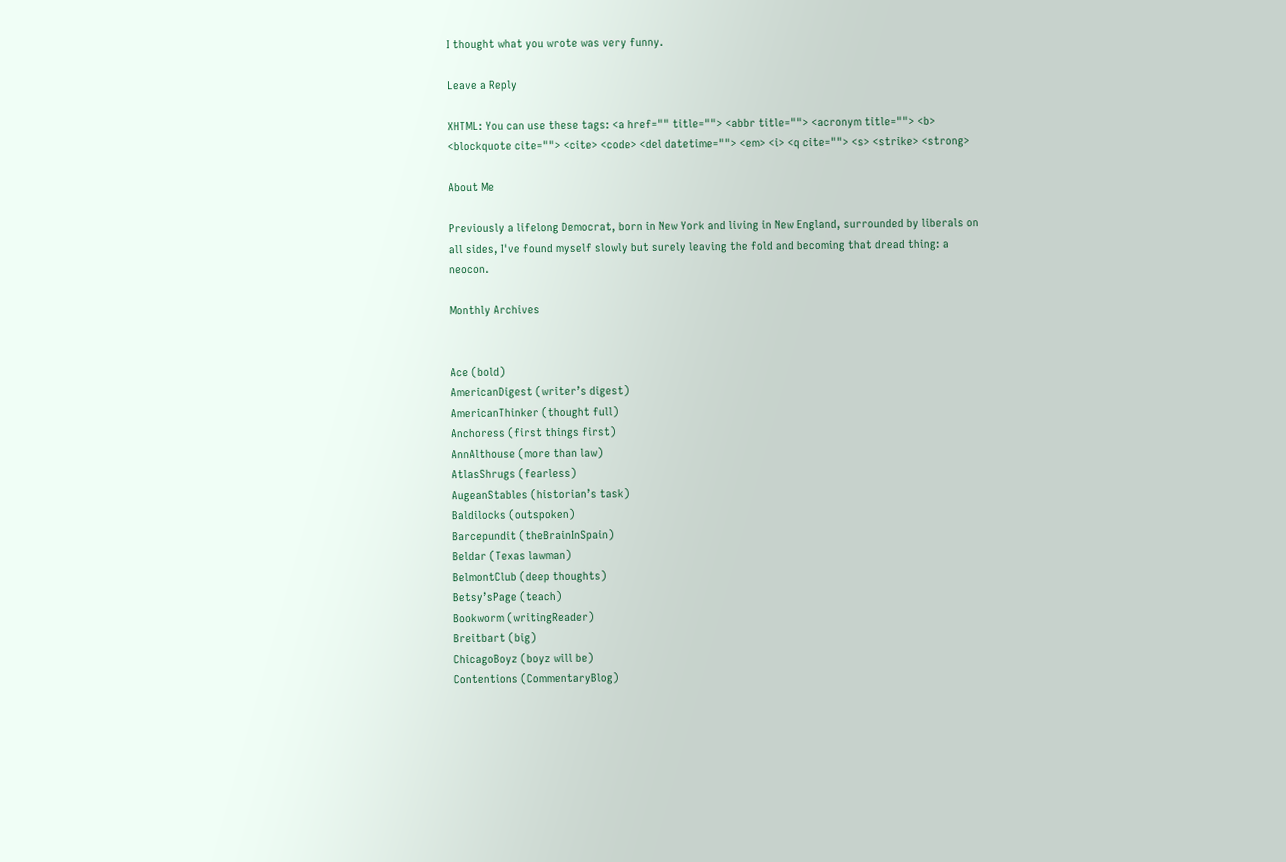I thought what you wrote was very funny.

Leave a Reply

XHTML: You can use these tags: <a href="" title=""> <abbr title=""> <acronym title=""> <b> <blockquote cite=""> <cite> <code> <del datetime=""> <em> <i> <q cite=""> <s> <strike> <strong>

About Me

Previously a lifelong Democrat, born in New York and living in New England, surrounded by liberals on all sides, I've found myself slowly but surely leaving the fold and becoming that dread thing: a neocon.

Monthly Archives


Ace (bold)
AmericanDigest (writer’s digest)
AmericanThinker (thought full)
Anchoress (first things first)
AnnAlthouse (more than law)
AtlasShrugs (fearless)
AugeanStables (historian’s task)
Baldilocks (outspoken)
Barcepundit (theBrainInSpain)
Beldar (Texas lawman)
BelmontClub (deep thoughts)
Betsy’sPage (teach)
Bookworm (writingReader)
Breitbart (big)
ChicagoBoyz (boyz will be)
Contentions (CommentaryBlog)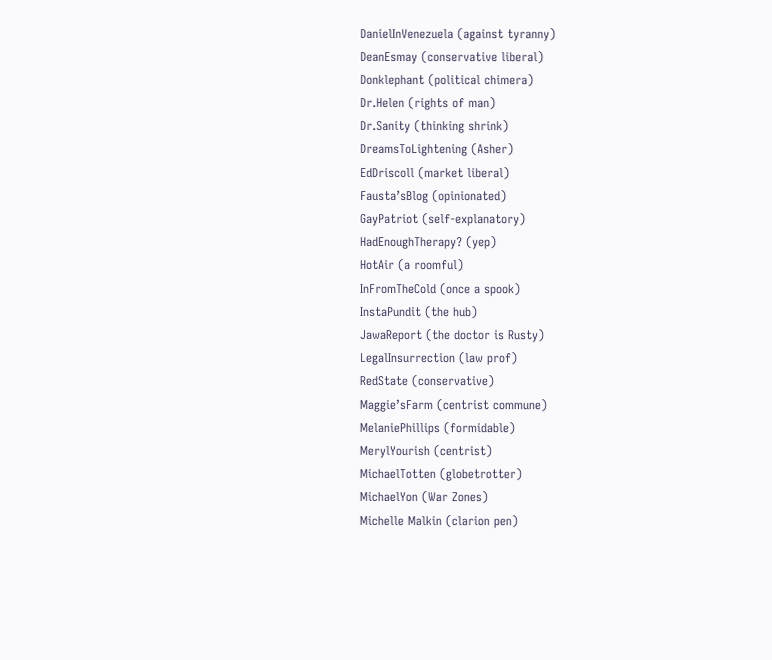DanielInVenezuela (against tyranny)
DeanEsmay (conservative liberal)
Donklephant (political chimera)
Dr.Helen (rights of man)
Dr.Sanity (thinking shrink)
DreamsToLightening (Asher)
EdDriscoll (market liberal)
Fausta’sBlog (opinionated)
GayPatriot (self-explanatory)
HadEnoughTherapy? (yep)
HotAir (a roomful)
InFromTheCold (once a spook)
InstaPundit (the hub)
JawaReport (the doctor is Rusty)
LegalInsurrection (law prof)
RedState (conservative)
Maggie’sFarm (centrist commune)
MelaniePhillips (formidable)
MerylYourish (centrist)
MichaelTotten (globetrotter)
MichaelYon (War Zones)
Michelle Malkin (clarion pen)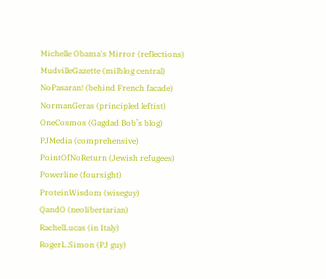Michelle Obama's Mirror (reflections)
MudvilleGazette (milblog central)
NoPasaran! (behind French facade)
NormanGeras (principled leftist)
OneCosmos (Gagdad Bob’s blog)
PJMedia (comprehensive)
PointOfNoReturn (Jewish refugees)
Powerline (foursight)
ProteinWisdom (wiseguy)
QandO (neolibertarian)
RachelLucas (in Italy)
RogerL.Simon (PJ guy)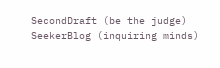SecondDraft (be the judge)
SeekerBlog (inquiring minds)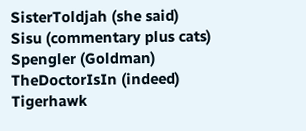SisterToldjah (she said)
Sisu (commentary plus cats)
Spengler (Goldman)
TheDoctorIsIn (indeed)
Tigerhawk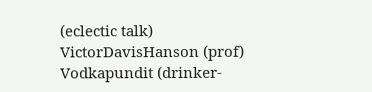(eclectic talk)
VictorDavisHanson (prof)
Vodkapundit (drinker-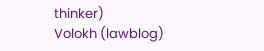thinker)
Volokh (lawblog)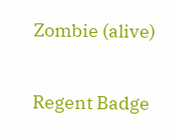Zombie (alive)

Regent Badge